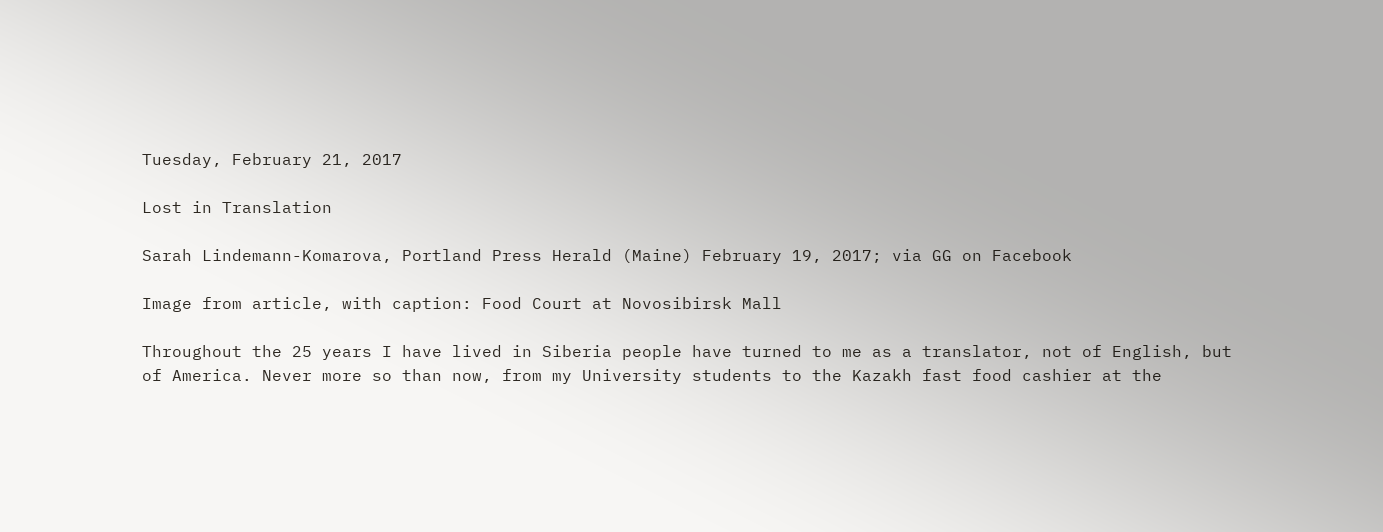Tuesday, February 21, 2017

Lost in Translation

Sarah Lindemann-Komarova, Portland Press Herald (Maine) February 19, 2017; via GG on Facebook

Image from article, with caption: Food Court at Novosibirsk Mall

Throughout the 25 years I have lived in Siberia people have turned to me as a translator, not of English, but of America. Never more so than now, from my University students to the Kazakh fast food cashier at the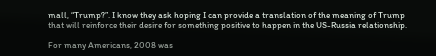mall, “Trump?”. I know they ask hoping I can provide a translation of the meaning of Trump that will reinforce their desire for something positive to happen in the US-Russia relationship.

For many Americans, 2008 was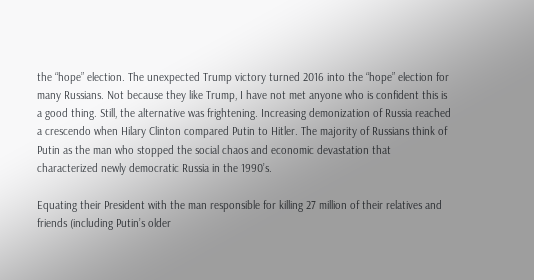the “hope” election. The unexpected Trump victory turned 2016 into the “hope” election for many Russians. Not because they like Trump, I have not met anyone who is confident this is a good thing. Still, the alternative was frightening. Increasing demonization of Russia reached a crescendo when Hilary Clinton compared Putin to Hitler. The majority of Russians think of Putin as the man who stopped the social chaos and economic devastation that characterized newly democratic Russia in the 1990’s.

Equating their President with the man responsible for killing 27 million of their relatives and friends (including Putin’s older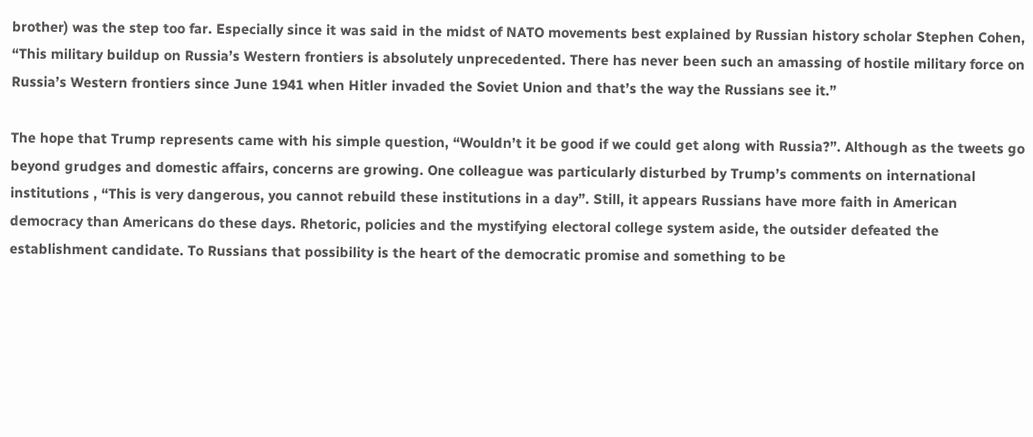brother) was the step too far. Especially since it was said in the midst of NATO movements best explained by Russian history scholar Stephen Cohen, “This military buildup on Russia’s Western frontiers is absolutely unprecedented. There has never been such an amassing of hostile military force on Russia’s Western frontiers since June 1941 when Hitler invaded the Soviet Union and that’s the way the Russians see it.”

The hope that Trump represents came with his simple question, “Wouldn’t it be good if we could get along with Russia?”. Although as the tweets go beyond grudges and domestic affairs, concerns are growing. One colleague was particularly disturbed by Trump’s comments on international institutions , “This is very dangerous, you cannot rebuild these institutions in a day”. Still, it appears Russians have more faith in American democracy than Americans do these days. Rhetoric, policies and the mystifying electoral college system aside, the outsider defeated the establishment candidate. To Russians that possibility is the heart of the democratic promise and something to be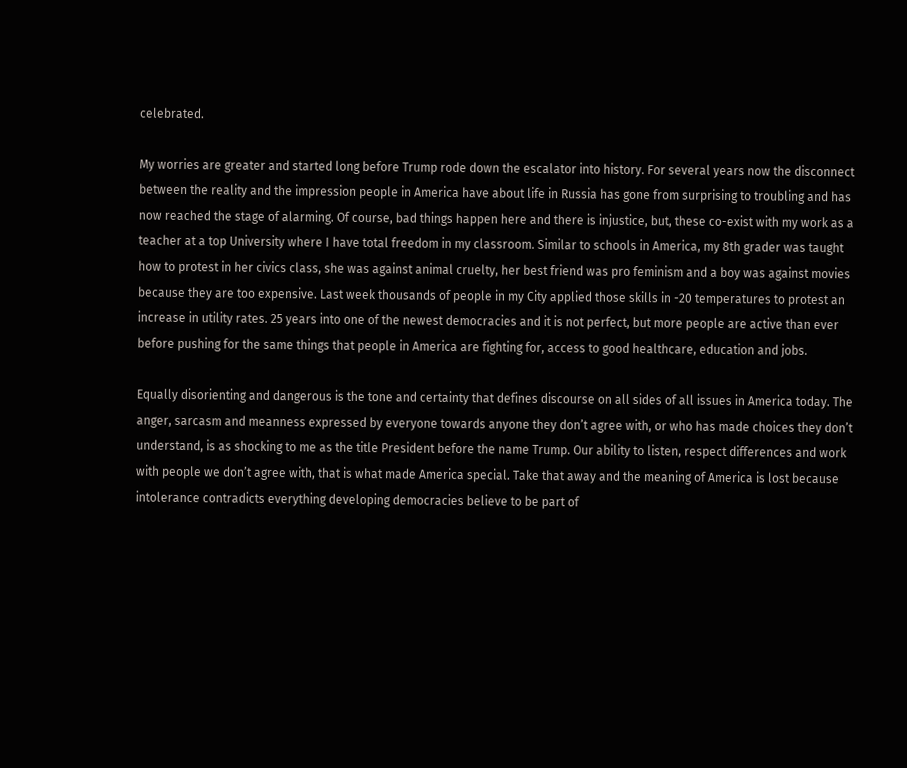celebrated.

My worries are greater and started long before Trump rode down the escalator into history. For several years now the disconnect between the reality and the impression people in America have about life in Russia has gone from surprising to troubling and has now reached the stage of alarming. Of course, bad things happen here and there is injustice, but, these co-exist with my work as a teacher at a top University where I have total freedom in my classroom. Similar to schools in America, my 8th grader was taught how to protest in her civics class, she was against animal cruelty, her best friend was pro feminism and a boy was against movies because they are too expensive. Last week thousands of people in my City applied those skills in -20 temperatures to protest an increase in utility rates. 25 years into one of the newest democracies and it is not perfect, but more people are active than ever before pushing for the same things that people in America are fighting for, access to good healthcare, education and jobs.

Equally disorienting and dangerous is the tone and certainty that defines discourse on all sides of all issues in America today. The anger, sarcasm and meanness expressed by everyone towards anyone they don’t agree with, or who has made choices they don’t understand, is as shocking to me as the title President before the name Trump. Our ability to listen, respect differences and work with people we don’t agree with, that is what made America special. Take that away and the meaning of America is lost because intolerance contradicts everything developing democracies believe to be part of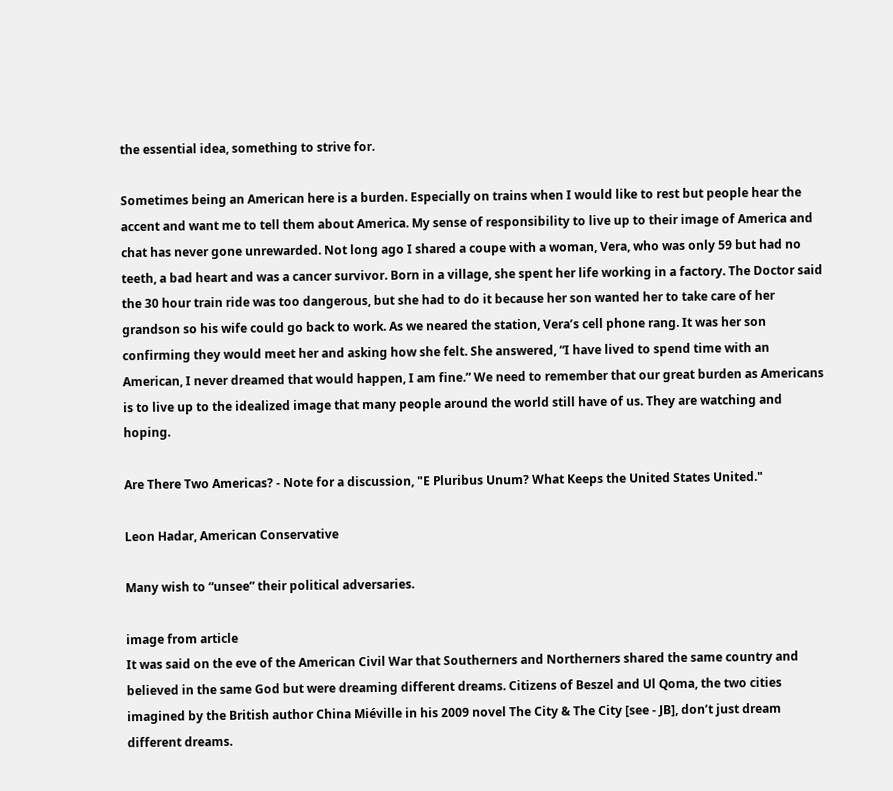the essential idea, something to strive for.

Sometimes being an American here is a burden. Especially on trains when I would like to rest but people hear the accent and want me to tell them about America. My sense of responsibility to live up to their image of America and chat has never gone unrewarded. Not long ago I shared a coupe with a woman, Vera, who was only 59 but had no teeth, a bad heart and was a cancer survivor. Born in a village, she spent her life working in a factory. The Doctor said the 30 hour train ride was too dangerous, but she had to do it because her son wanted her to take care of her grandson so his wife could go back to work. As we neared the station, Vera’s cell phone rang. It was her son confirming they would meet her and asking how she felt. She answered, “I have lived to spend time with an American, I never dreamed that would happen, I am fine.” We need to remember that our great burden as Americans is to live up to the idealized image that many people around the world still have of us. They are watching and hoping.

Are There Two Americas? - Note for a discussion, "E Pluribus Unum? What Keeps the United States United."

Leon Hadar, American Conservative

Many wish to “unsee” their political adversaries.

image from article
It was said on the eve of the American Civil War that Southerners and Northerners shared the same country and believed in the same God but were dreaming different dreams. Citizens of Beszel and Ul Qoma, the two cities imagined by the British author China Miéville in his 2009 novel The City & The City [see - JB], don’t just dream different dreams.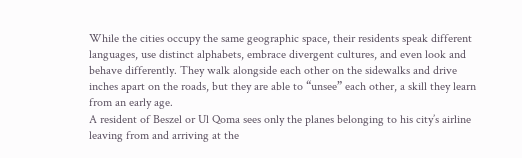While the cities occupy the same geographic space, their residents speak different languages, use distinct alphabets, embrace divergent cultures, and even look and behave differently. They walk alongside each other on the sidewalks and drive inches apart on the roads, but they are able to “unsee” each other, a skill they learn from an early age.
A resident of Beszel or Ul Qoma sees only the planes belonging to his city’s airline leaving from and arriving at the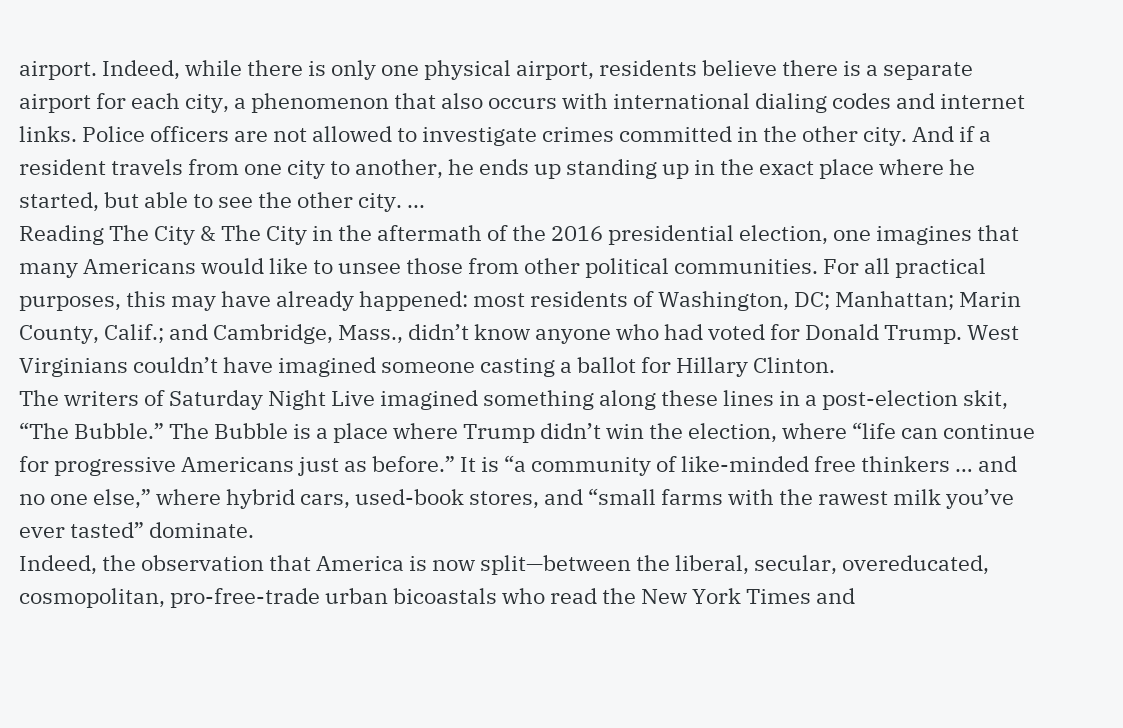airport. Indeed, while there is only one physical airport, residents believe there is a separate airport for each city, a phenomenon that also occurs with international dialing codes and internet links. Police officers are not allowed to investigate crimes committed in the other city. And if a resident travels from one city to another, he ends up standing up in the exact place where he started, but able to see the other city. ...
Reading The City & The City in the aftermath of the 2016 presidential election, one imagines that many Americans would like to unsee those from other political communities. For all practical purposes, this may have already happened: most residents of Washington, DC; Manhattan; Marin County, Calif.; and Cambridge, Mass., didn’t know anyone who had voted for Donald Trump. West Virginians couldn’t have imagined someone casting a ballot for Hillary Clinton.
The writers of Saturday Night Live imagined something along these lines in a post-election skit, “The Bubble.” The Bubble is a place where Trump didn’t win the election, where “life can continue for progressive Americans just as before.” It is “a community of like-minded free thinkers … and no one else,” where hybrid cars, used-book stores, and “small farms with the rawest milk you’ve ever tasted” dominate.
Indeed, the observation that America is now split—between the liberal, secular, overeducated, cosmopolitan, pro-free-trade urban bicoastals who read the New York Times and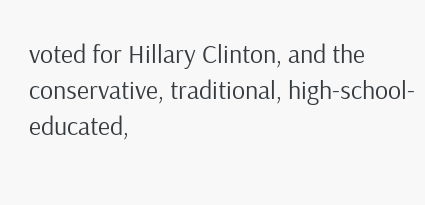voted for Hillary Clinton, and the conservative, traditional, high-school-educated,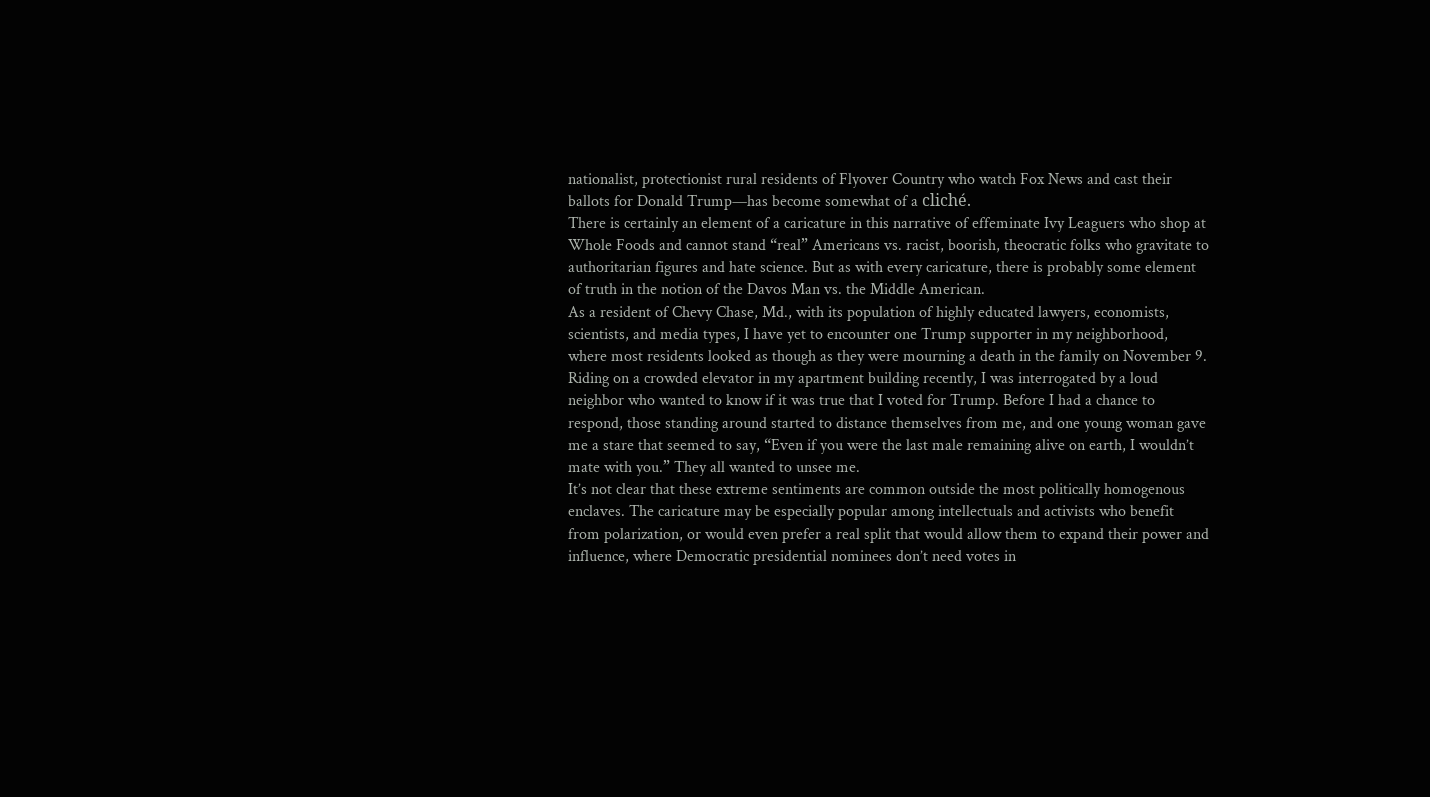nationalist, protectionist rural residents of Flyover Country who watch Fox News and cast their ballots for Donald Trump—has become somewhat of a cliché.
There is certainly an element of a caricature in this narrative of effeminate Ivy Leaguers who shop at Whole Foods and cannot stand “real” Americans vs. racist, boorish, theocratic folks who gravitate to authoritarian figures and hate science. But as with every caricature, there is probably some element of truth in the notion of the Davos Man vs. the Middle American.
As a resident of Chevy Chase, Md., with its population of highly educated lawyers, economists, scientists, and media types, I have yet to encounter one Trump supporter in my neighborhood, where most residents looked as though as they were mourning a death in the family on November 9. Riding on a crowded elevator in my apartment building recently, I was interrogated by a loud neighbor who wanted to know if it was true that I voted for Trump. Before I had a chance to respond, those standing around started to distance themselves from me, and one young woman gave me a stare that seemed to say, “Even if you were the last male remaining alive on earth, I wouldn’t mate with you.” They all wanted to unsee me.
It’s not clear that these extreme sentiments are common outside the most politically homogenous enclaves. The caricature may be especially popular among intellectuals and activists who benefit from polarization, or would even prefer a real split that would allow them to expand their power and influence, where Democratic presidential nominees don’t need votes in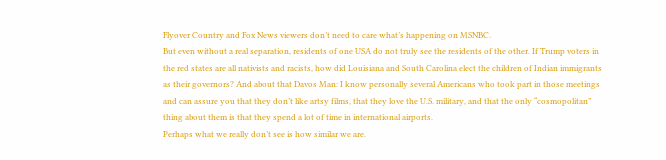Flyover Country and Fox News viewers don’t need to care what’s happening on MSNBC.
But even without a real separation, residents of one USA do not truly see the residents of the other. If Trump voters in the red states are all nativists and racists, how did Louisiana and South Carolina elect the children of Indian immigrants as their governors? And about that Davos Man: I know personally several Americans who took part in those meetings and can assure you that they don’t like artsy films, that they love the U.S. military, and that the only “cosmopolitan” thing about them is that they spend a lot of time in international airports.
Perhaps what we really don’t see is how similar we are.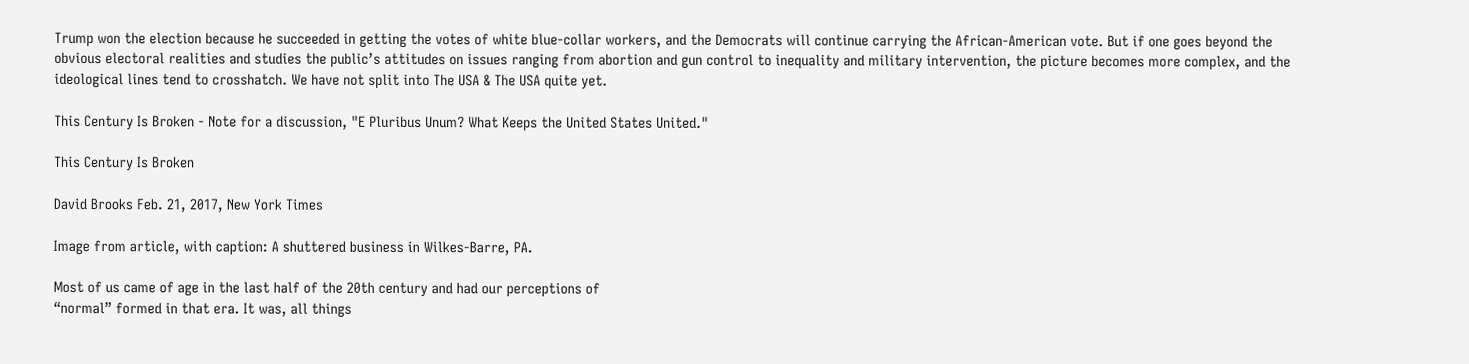Trump won the election because he succeeded in getting the votes of white blue-collar workers, and the Democrats will continue carrying the African-American vote. But if one goes beyond the obvious electoral realities and studies the public’s attitudes on issues ranging from abortion and gun control to inequality and military intervention, the picture becomes more complex, and the ideological lines tend to crosshatch. We have not split into The USA & The USA quite yet.

This Century Is Broken - Note for a discussion, "E Pluribus Unum? What Keeps the United States United."

This Century Is Broken

David Brooks Feb. 21, 2017, New York Times

Image from article, with caption: A shuttered business in Wilkes-Barre, PA.

Most of us came of age in the last half of the 20th century and had our perceptions of
“normal” formed in that era. It was, all things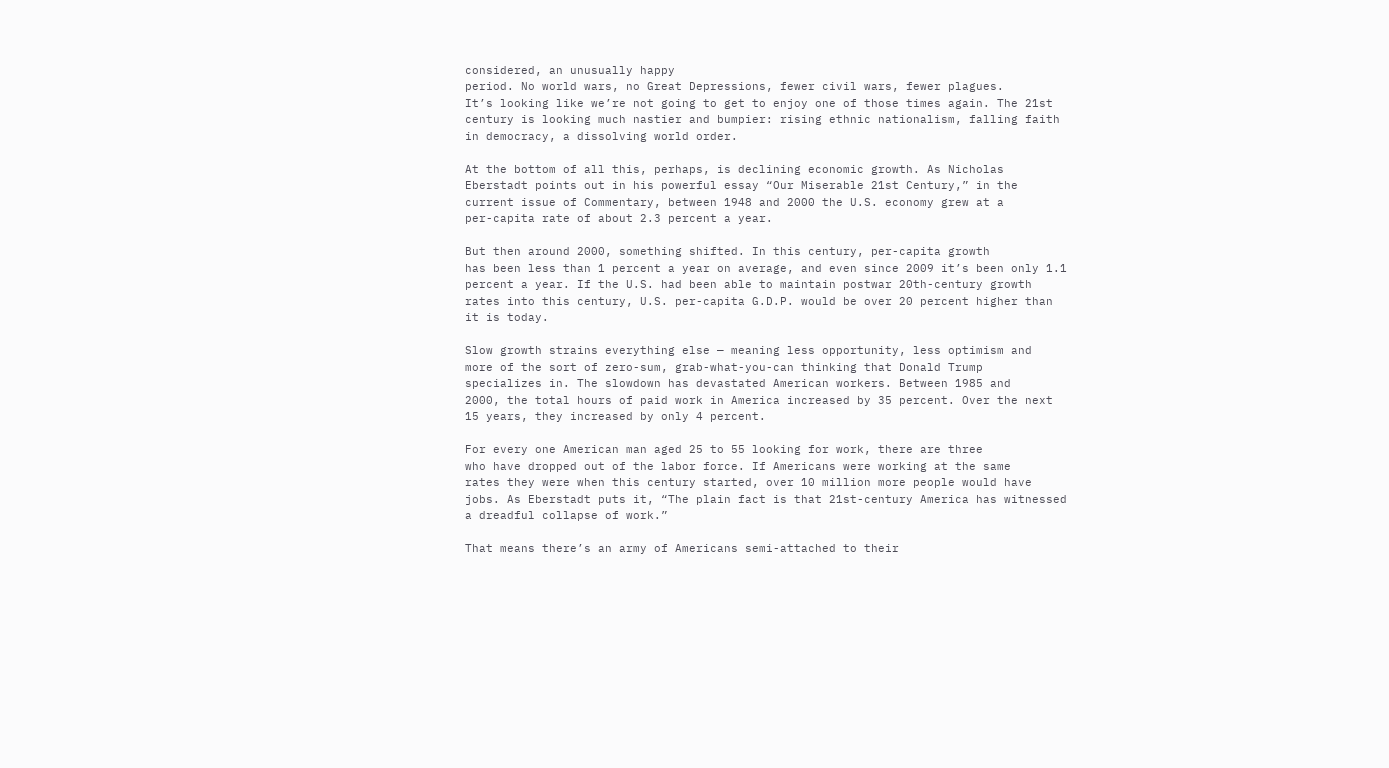considered, an unusually happy
period. No world wars, no Great Depressions, fewer civil wars, fewer plagues.
It’s looking like we’re not going to get to enjoy one of those times again. The 21st
century is looking much nastier and bumpier: rising ethnic nationalism, falling faith
in democracy, a dissolving world order.

At the bottom of all this, perhaps, is declining economic growth. As Nicholas
Eberstadt points out in his powerful essay “Our Miserable 21st Century,” in the
current issue of Commentary, between 1948 and 2000 the U.S. economy grew at a
per-capita rate of about 2.3 percent a year.

But then around 2000, something shifted. In this century, per-capita growth
has been less than 1 percent a year on average, and even since 2009 it’s been only 1.1
percent a year. If the U.S. had been able to maintain postwar 20th-century growth
rates into this century, U.S. per-capita G.D.P. would be over 20 percent higher than
it is today.

Slow growth strains everything else — meaning less opportunity, less optimism and
more of the sort of zero-sum, grab-what-you-can thinking that Donald Trump
specializes in. The slowdown has devastated American workers. Between 1985 and
2000, the total hours of paid work in America increased by 35 percent. Over the next
15 years, they increased by only 4 percent.

For every one American man aged 25 to 55 looking for work, there are three
who have dropped out of the labor force. If Americans were working at the same
rates they were when this century started, over 10 million more people would have
jobs. As Eberstadt puts it, “The plain fact is that 21st-century America has witnessed
a dreadful collapse of work.”

That means there’s an army of Americans semi-attached to their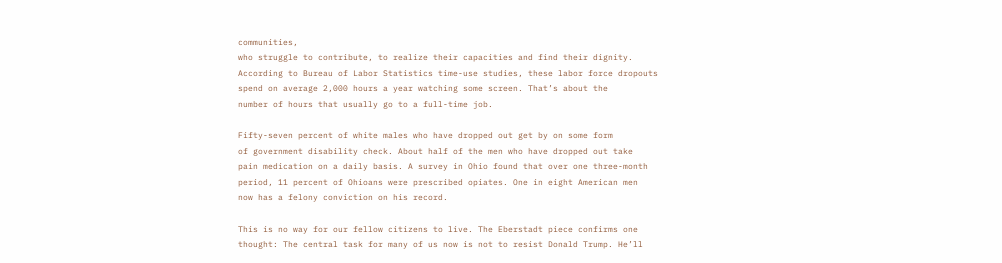communities,
who struggle to contribute, to realize their capacities and find their dignity.
According to Bureau of Labor Statistics time-use studies, these labor force dropouts
spend on average 2,000 hours a year watching some screen. That’s about the
number of hours that usually go to a full-time job.

Fifty-seven percent of white males who have dropped out get by on some form
of government disability check. About half of the men who have dropped out take
pain medication on a daily basis. A survey in Ohio found that over one three-month
period, 11 percent of Ohioans were prescribed opiates. One in eight American men
now has a felony conviction on his record.

This is no way for our fellow citizens to live. The Eberstadt piece confirms one
thought: The central task for many of us now is not to resist Donald Trump. He’ll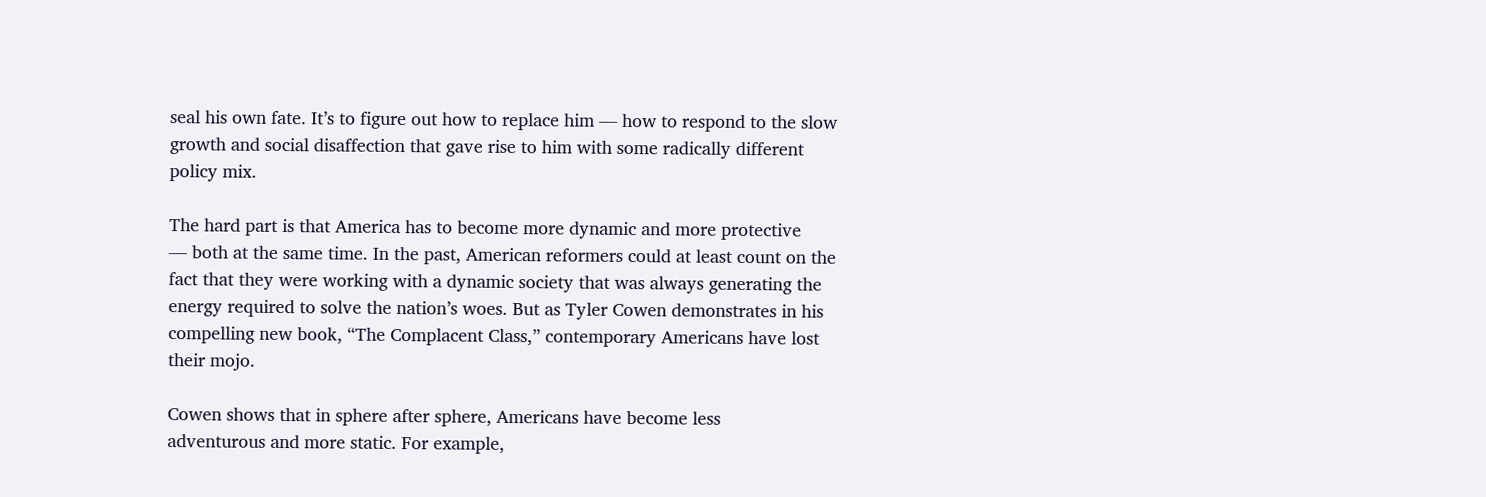seal his own fate. It’s to figure out how to replace him — how to respond to the slow
growth and social disaffection that gave rise to him with some radically different
policy mix.

The hard part is that America has to become more dynamic and more protective
— both at the same time. In the past, American reformers could at least count on the
fact that they were working with a dynamic society that was always generating the
energy required to solve the nation’s woes. But as Tyler Cowen demonstrates in his
compelling new book, “The Complacent Class,” contemporary Americans have lost
their mojo.

Cowen shows that in sphere after sphere, Americans have become less
adventurous and more static. For example,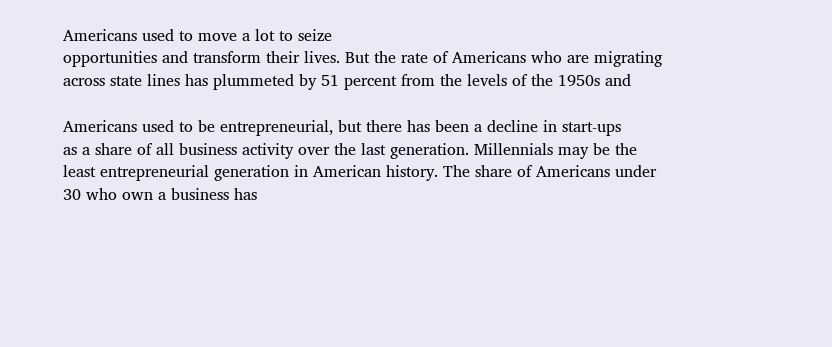Americans used to move a lot to seize
opportunities and transform their lives. But the rate of Americans who are migrating
across state lines has plummeted by 51 percent from the levels of the 1950s and

Americans used to be entrepreneurial, but there has been a decline in start-ups
as a share of all business activity over the last generation. Millennials may be the
least entrepreneurial generation in American history. The share of Americans under
30 who own a business has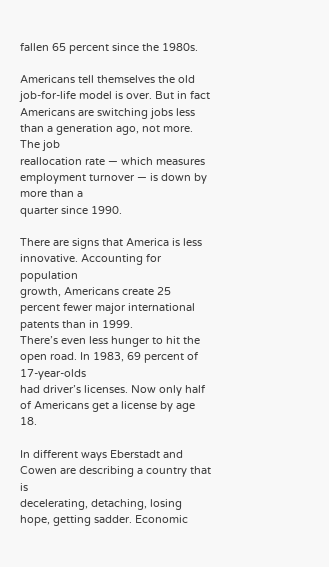fallen 65 percent since the 1980s.

Americans tell themselves the old job-for-life model is over. But in fact
Americans are switching jobs less than a generation ago, not more. The job
reallocation rate — which measures employment turnover — is down by more than a
quarter since 1990.

There are signs that America is less innovative. Accounting for population
growth, Americans create 25 percent fewer major international patents than in 1999.
There’s even less hunger to hit the open road. In 1983, 69 percent of 17-year-olds
had driver’s licenses. Now only half of Americans get a license by age 18.

In different ways Eberstadt and Cowen are describing a country that is
decelerating, detaching, losing hope, getting sadder. Economic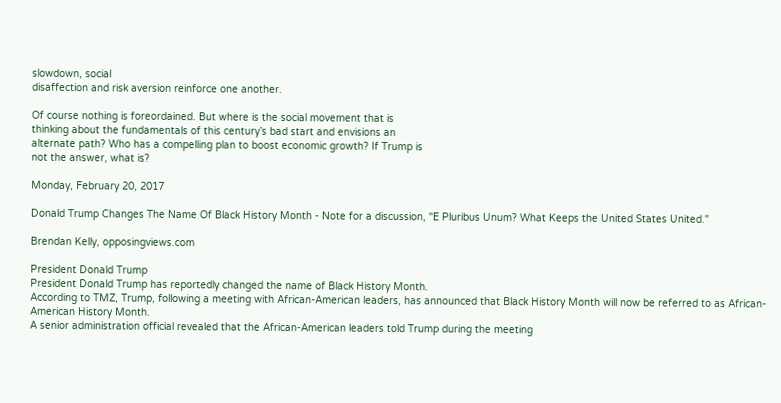slowdown, social
disaffection and risk aversion reinforce one another.

Of course nothing is foreordained. But where is the social movement that is
thinking about the fundamentals of this century’s bad start and envisions an
alternate path? Who has a compelling plan to boost economic growth? If Trump is
not the answer, what is?

Monday, February 20, 2017

Donald Trump Changes The Name Of Black History Month - Note for a discussion, "E Pluribus Unum? What Keeps the United States United."

Brendan Kelly, opposingviews.com

President Donald Trump
President Donald Trump has reportedly changed the name of Black History Month.
According to TMZ, Trump, following a meeting with African-American leaders, has announced that Black History Month will now be referred to as African-American History Month.
A senior administration official revealed that the African-American leaders told Trump during the meeting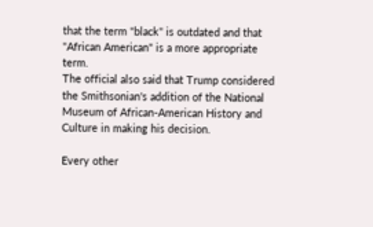that the term "black" is outdated and that "African American" is a more appropriate term.
The official also said that Trump considered the Smithsonian's addition of the National Museum of African-American History and Culture in making his decision.

Every other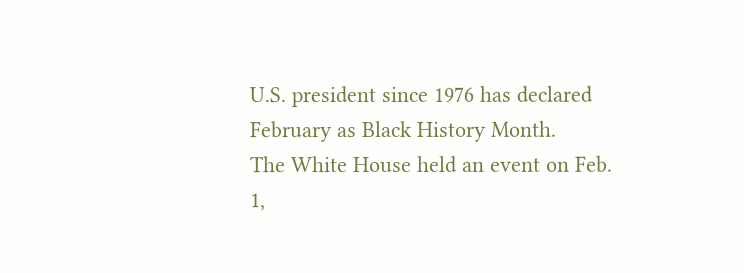U.S. president since 1976 has declared February as Black History Month.
The White House held an event on Feb. 1,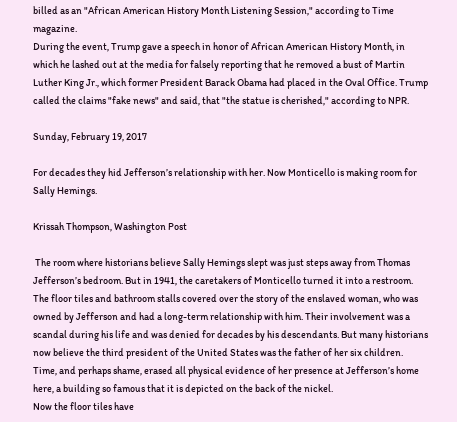billed as an "African American History Month Listening Session," according to Time magazine.
During the event, Trump gave a speech in honor of African American History Month, in which he lashed out at the media for falsely reporting that he removed a bust of Martin Luther King Jr., which former President Barack Obama had placed in the Oval Office. Trump called the claims "fake news" and said, that "the statue is cherished," according to NPR.

Sunday, February 19, 2017

For decades they hid Jefferson’s relationship with her. Now Monticello is making room for Sally Hemings.

Krissah Thompson, Washington Post

 The room where historians believe Sally Hemings slept was just steps away from Thomas Jefferson’s bedroom. But in 1941, the caretakers of Monticello turned it into a restroom.
The floor tiles and bathroom stalls covered over the story of the enslaved woman, who was owned by Jefferson and had a long-term relationship with him. Their involvement was a scandal during his life and was denied for decades by his descendants. But many historians now believe the third president of the United States was the father of her six children.
Time, and perhaps shame, erased all physical evidence of her presence at Jefferson’s home here, a building so famous that it is depicted on the back of the nickel.
Now the floor tiles have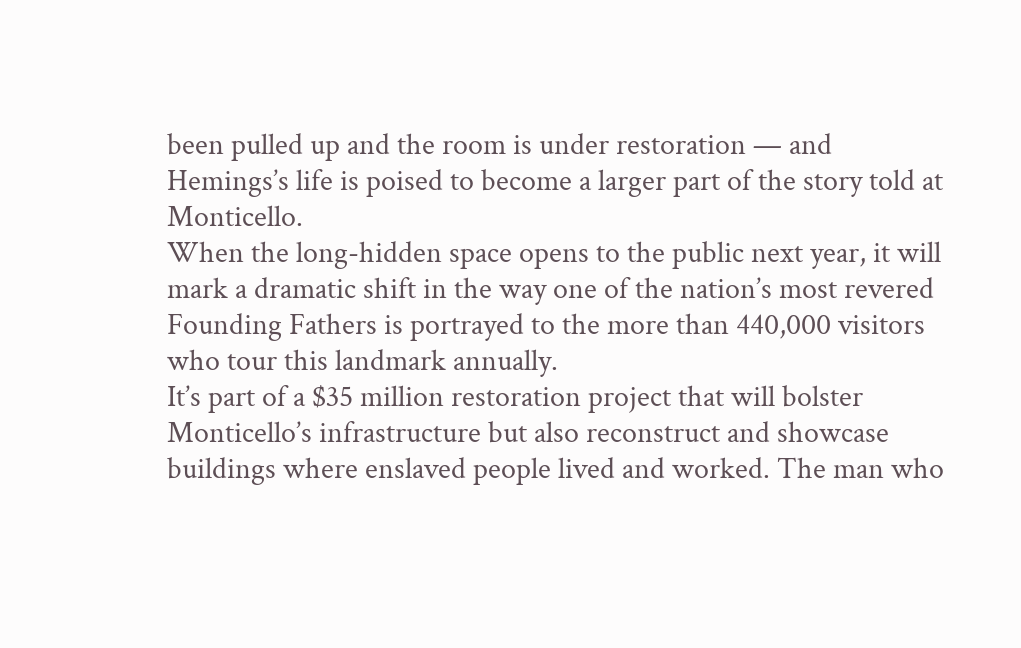been pulled up and the room is under restoration — and Hemings’s life is poised to become a larger part of the story told at Monticello.
When the long-hidden space opens to the public next year, it will mark a dramatic shift in the way one of the nation’s most revered Founding Fathers is portrayed to the more than 440,000 visitors who tour this landmark annually.
It’s part of a $35 million restoration project that will bolster Monticello’s infrastructure but also reconstruct and showcase buildings where enslaved people lived and worked. The man who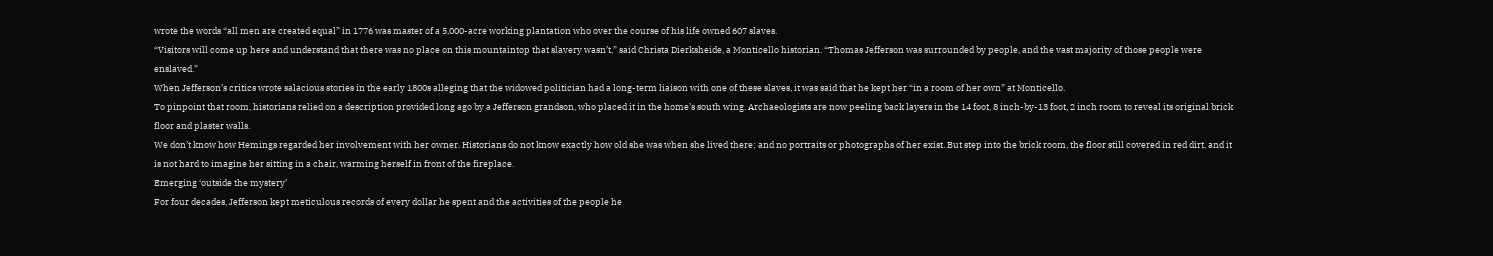wrote the words “all men are created equal” in 1776 was master of a 5,000-acre working plantation who over the course of his life owned 607 slaves.
“Visitors will come up here and understand that there was no place on this mountaintop that slavery wasn’t,” said Christa Dierksheide, a Monticello historian. “Thomas Jefferson was surrounded by people, and the vast majority of those people were enslaved.”
When Jefferson’s critics wrote salacious stories in the early 1800s alleging that the widowed politician had a long-term liaison with one of these slaves, it was said that he kept her “in a room of her own” at Monticello.
To pinpoint that room, historians relied on a description provided long ago by a Jefferson grandson, who placed it in the home’s south wing. Archaeologists are now peeling back layers in the 14 foot, 8 inch-by-13 foot, 2 inch room to reveal its original brick floor and plaster walls.
We don’t know how Hemings regarded her involvement with her owner. Historians do not know exactly how old she was when she lived there; and no portraits or photographs of her exist. But step into the brick room, the floor still covered in red dirt, and it is not hard to imagine her sitting in a chair, warming herself in front of the fireplace.
Emerging ‘outside the mystery’
For four decades, Jefferson kept meticulous records of every dollar he spent and the activities of the people he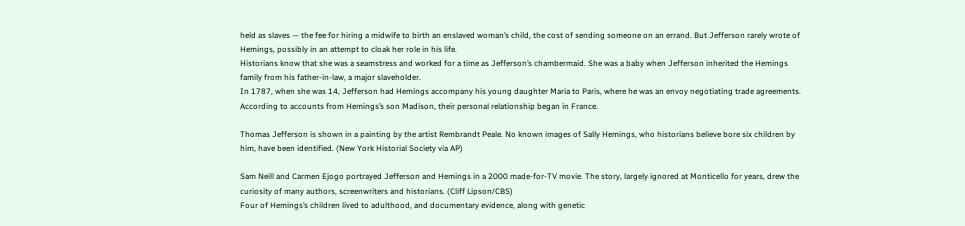held as slaves — the fee for hiring a midwife to birth an enslaved woman’s child, the cost of sending someone on an errand. But Jefferson rarely wrote of Hemings, possibly in an attempt to cloak her role in his life.
Historians know that she was a seamstress and worked for a time as Jefferson’s chambermaid. She was a baby when Jefferson inherited the Hemings family from his father-in-law, a major slaveholder.
In 1787, when she was 14, Jefferson had Hemings accompany his young daughter Maria to Paris, where he was an envoy negotiating trade agreements. According to accounts from Hemings’s son Madison, their personal relationship began in France.

Thomas Jefferson is shown in a painting by the artist Rembrandt Peale. No known images of Sally Hemings, who historians believe bore six children by him, have been identified. (New York Historial Society via AP)

Sam Neill and Carmen Ejogo portrayed Jefferson and Hemings in a 2000 made-for-TV movie. The story, largely ignored at Monticello for years, drew the curiosity of many authors, screenwriters and historians. (Cliff Lipson/CBS)
Four of Hemings’s children lived to adulthood, and documentary evidence, along with genetic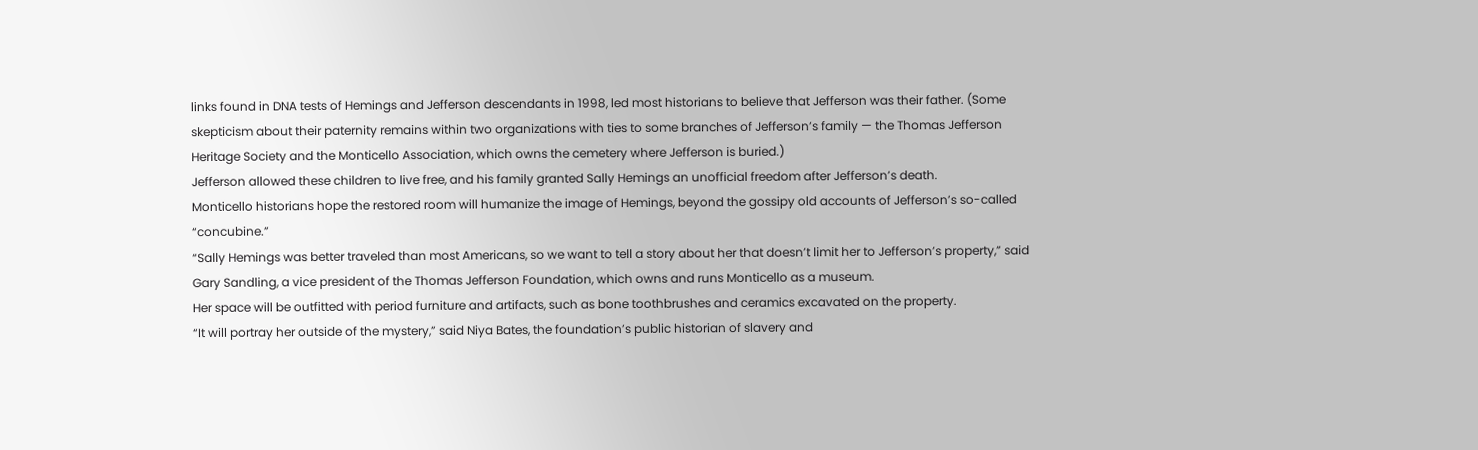links found in DNA tests of Hemings and Jefferson descendants in 1998, led most historians to believe that Jefferson was their father. (Some skepticism about their paternity remains within two organizations with ties to some branches of Jefferson’s family — the Thomas Jefferson Heritage Society and the Monticello Association, which owns the cemetery where Jefferson is buried.)
Jefferson allowed these children to live free, and his family granted Sally Hemings an unofficial freedom after Jefferson’s death.
Monticello historians hope the restored room will humanize the image of Hemings, beyond the gossipy old accounts of Jefferson’s so-called “concubine.”
“Sally Hemings was better traveled than most Americans, so we want to tell a story about her that doesn’t limit her to Jefferson’s property,” said Gary Sandling, a vice president of the Thomas Jefferson Foundation, which owns and runs Monticello as a museum.
Her space will be outfitted with period furniture and artifacts, such as bone toothbrushes and ceramics excavated on the property.
“It will portray her outside of the mystery,” said Niya Bates, the foundation’s public historian of slavery and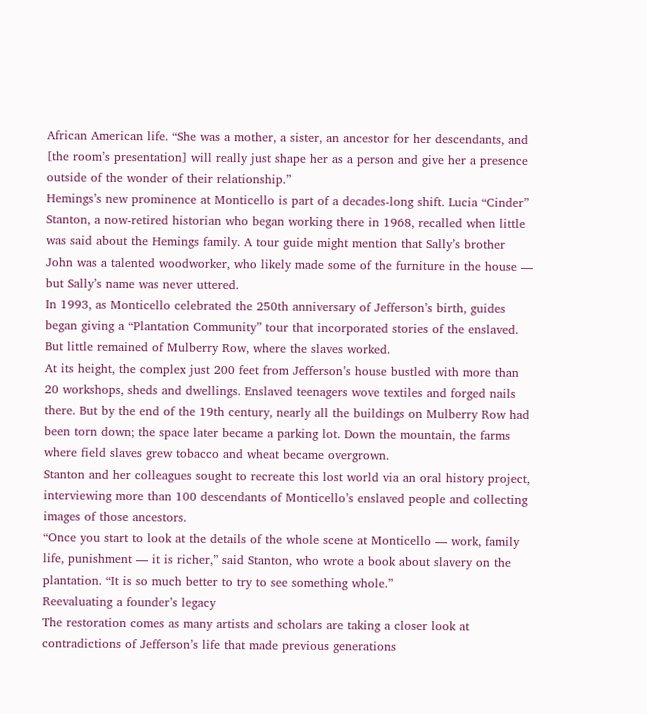African American life. “She was a mother, a sister, an ancestor for her descendants, and [the room’s presentation] will really just shape her as a person and give her a presence outside of the wonder of their relationship.”
Hemings’s new prominence at Monticello is part of a decades-long shift. Lucia “Cinder” Stanton, a now-retired historian who began working there in 1968, recalled when little was said about the Hemings family. A tour guide might mention that Sally’s brother John was a talented woodworker, who likely made some of the furniture in the house — but Sally’s name was never uttered.
In 1993, as Monticello celebrated the 250th anniversary of Jefferson’s birth, guides began giving a “Plantation Community” tour that incorporated stories of the enslaved. But little remained of Mulberry Row, where the slaves worked.
At its height, the complex just 200 feet from Jefferson’s house bustled with more than 20 workshops, sheds and dwellings. Enslaved teenagers wove textiles and forged nails there. But by the end of the 19th century, nearly all the buildings on Mulberry Row had been torn down; the space later became a parking lot. Down the mountain, the farms where field slaves grew tobacco and wheat became overgrown.
Stanton and her colleagues sought to recreate this lost world via an oral history project, interviewing more than 100 descendants of Monticello’s enslaved people and collecting images of those ancestors.
“Once you start to look at the details of the whole scene at Monticello — work, family life, punishment — it is richer,” said Stanton, who wrote a book about slavery on the plantation. “It is so much better to try to see something whole.”
Reevaluating a founder’s legacy
The restoration comes as many artists and scholars are taking a closer look at contradictions of Jefferson’s life that made previous generations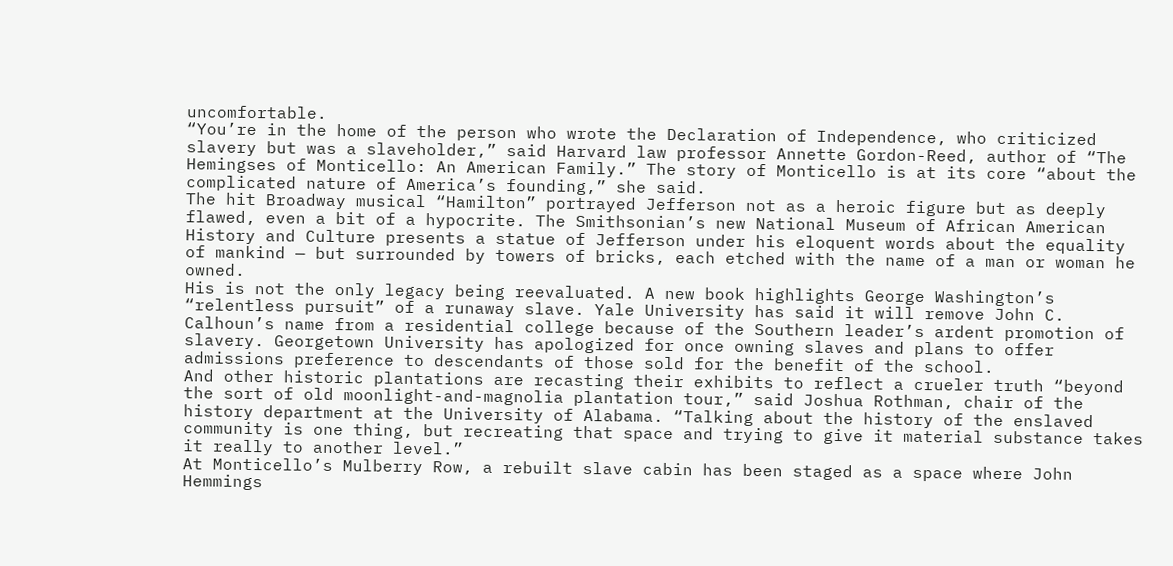uncomfortable.
“You’re in the home of the person who wrote the Declaration of Independence, who criticized slavery but was a slaveholder,” said Harvard law professor Annette Gordon-Reed, author of “The Hemingses of Monticello: An American Family.” The story of Monticello is at its core “about the complicated nature of America’s founding,” she said.
The hit Broadway musical “Hamilton” portrayed Jefferson not as a heroic figure but as deeply flawed, even a bit of a hypocrite. The Smithsonian’s new National Museum of African American History and Culture presents a statue of Jefferson under his eloquent words about the equality of mankind — but surrounded by towers of bricks, each etched with the name of a man or woman he owned.
His is not the only legacy being reevaluated. A new book highlights George Washington’s “relentless pursuit” of a runaway slave. Yale University has said it will remove John C. Calhoun’s name from a residential college because of the Southern leader’s ardent promotion of slavery. Georgetown University has apologized for once owning slaves and plans to offer admissions preference to descendants of those sold for the benefit of the school.
And other historic plantations are recasting their exhibits to reflect a crueler truth “beyond the sort of old moonlight-and-magnolia plantation tour,” said Joshua Rothman, chair of the history department at the University of Alabama. “Talking about the history of the enslaved community is one thing, but recreating that space and trying to give it material substance takes it really to another level.”
At Monticello’s Mulberry Row, a rebuilt slave cabin has been staged as a space where John Hemmings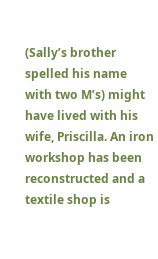(Sally’s brother spelled his name with two M’s) might have lived with his wife, Priscilla. An iron workshop has been reconstructed and a textile shop is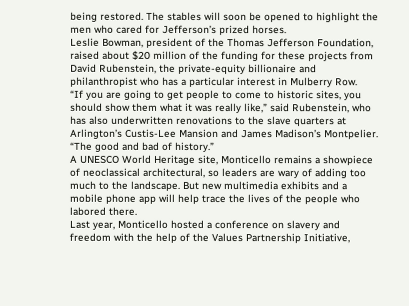being restored. The stables will soon be opened to highlight the men who cared for Jefferson’s prized horses.
Leslie Bowman, president of the Thomas Jefferson Foundation, raised about $20 million of the funding for these projects from David Rubenstein, the private-equity billionaire and philanthropist who has a particular interest in Mulberry Row.
“If you are going to get people to come to historic sites, you should show them what it was really like,” said Rubenstein, who has also underwritten renovations to the slave quarters at Arlington’s Custis-Lee Mansion and James Madison’s Montpelier. “The good and bad of history.”
A UNESCO World Heritage site, Monticello remains a showpiece of neoclassical architectural, so leaders are wary of adding too much to the landscape. But new multimedia exhibits and a mobile phone app will help trace the lives of the people who labored there.
Last year, Monticello hosted a conference on slavery and freedom with the help of the Values Partnership Initiative,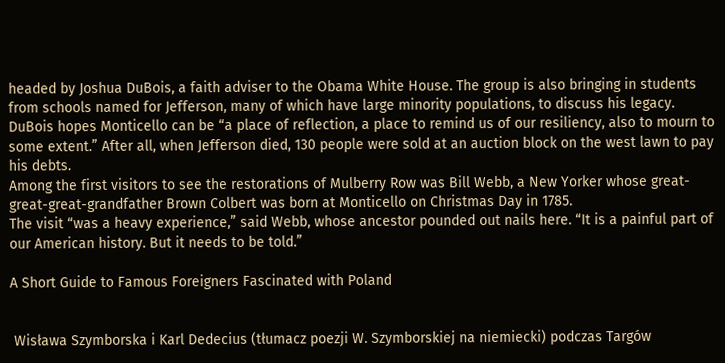headed by Joshua DuBois, a faith adviser to the Obama White House. The group is also bringing in students from schools named for Jefferson, many of which have large minority populations, to discuss his legacy.
DuBois hopes Monticello can be “a place of reflection, a place to remind us of our resiliency, also to mourn to some extent.” After all, when Jefferson died, 130 people were sold at an auction block on the west lawn to pay his debts.
Among the first visitors to see the restorations of Mulberry Row was Bill Webb, a New Yorker whose great-great-great-grandfather Brown Colbert was born at Monticello on Christmas Day in 1785.
The visit “was a heavy experience,” said Webb, whose ancestor pounded out nails here. “It is a painful part of our American history. But it needs to be told.”

A Short Guide to Famous Foreigners Fascinated with Poland


 Wisława Szymborska i Karl Dedecius (tłumacz poezji W. Szymborskiej na niemiecki) podczas Targów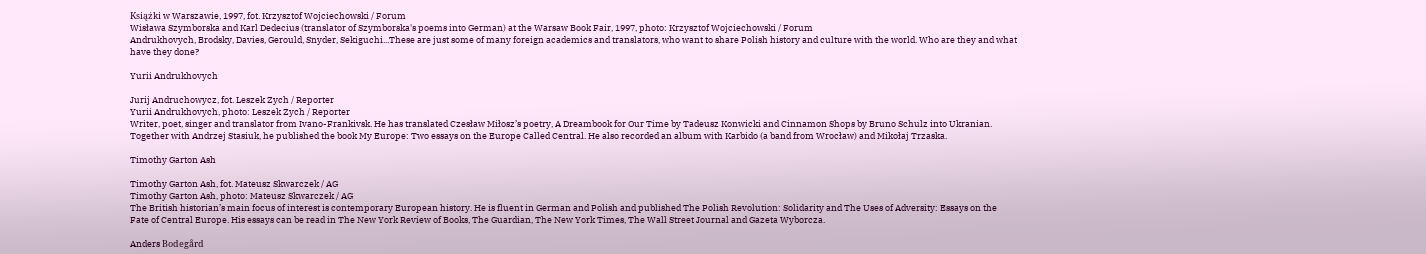Książki w Warszawie, 1997, fot. Krzysztof Wojciechowski / Forum
Wisława Szymborska and Karl Dedecius (translator of Szymborska's poems into German) at the Warsaw Book Fair, 1997, photo: Krzysztof Wojciechowski / Forum
Andrukhovych, Brodsky, Davies, Gerould, Snyder, Sekiguchi...These are just some of many foreign academics and translators, who want to share Polish history and culture with the world. Who are they and what have they done?

Yurii Andrukhovych

Jurij Andruchowycz, fot. Leszek Zych / Reporter
Yurii Andrukhovych, photo: Leszek Zych / Reporter
Writer, poet, singer and translator from Ivano-Frankivsk. He has translated Czesław Miłosz’s poetry, A Dreambook for Our Time by Tadeusz Konwicki and Cinnamon Shops by Bruno Schulz into Ukranian. Together with Andrzej Stasiuk, he published the book My Europe: Two essays on the Europe Called Central. He also recorded an album with Karbido (a band from Wrocław) and Mikołaj Trzaska.

Timothy Garton Ash

Timothy Garton Ash, fot. Mateusz Skwarczek / AG
Timothy Garton Ash, photo: Mateusz Skwarczek / AG
The British historian’s main focus of interest is contemporary European history. He is fluent in German and Polish and published The Polish Revolution: Solidarity and The Uses of Adversity: Essays on the Fate of Central Europe. His essays can be read in The New York Review of Books, The Guardian, The New York Times, The Wall Street Journal and Gazeta Wyborcza.

Anders Bodegård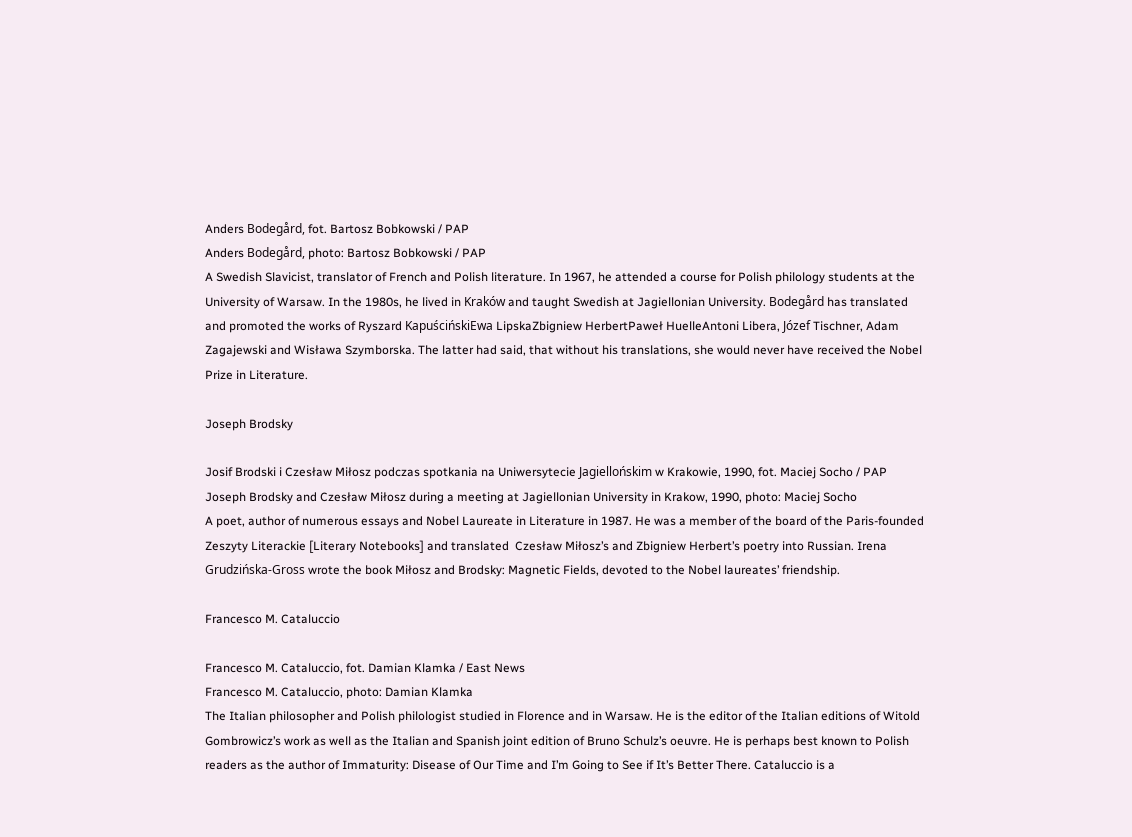Anders Bodegård, fot. Bartosz Bobkowski / PAP
Anders Bodegård, photo: Bartosz Bobkowski / PAP
A Swedish Slavicist, translator of French and Polish literature. In 1967, he attended a course for Polish philology students at the University of Warsaw. In the 1980s, he lived in Kraków and taught Swedish at Jagiellonian University. Bodegård has translated and promoted the works of Ryszard KapuścińskiEwa LipskaZbigniew HerbertPaweł HuelleAntoni Libera, Józef Tischner, Adam Zagajewski and Wisława Szymborska. The latter had said, that without his translations, she would never have received the Nobel Prize in Literature.

Joseph Brodsky

Josif Brodski i Czesław Miłosz podczas spotkania na Uniwersytecie Jagiellońskim w Krakowie, 1990, fot. Maciej Socho / PAP
Joseph Brodsky and Czesław Miłosz during a meeting at Jagiellonian University in Krakow, 1990, photo: Maciej Socho
A poet, author of numerous essays and Nobel Laureate in Literature in 1987. He was a member of the board of the Paris-founded Zeszyty Literackie [Literary Notebooks] and translated  Czesław Miłosz’s and Zbigniew Herbert’s poetry into Russian. Irena Grudzińska-Gross wrote the book Miłosz and Brodsky: Magnetic Fields, devoted to the Nobel laureates’ friendship.

Francesco M. Cataluccio

Francesco M. Cataluccio, fot. Damian Klamka / East News
Francesco M. Cataluccio, photo: Damian Klamka
The Italian philosopher and Polish philologist studied in Florence and in Warsaw. He is the editor of the Italian editions of Witold Gombrowicz’s work as well as the Italian and Spanish joint edition of Bruno Schulz’s oeuvre. He is perhaps best known to Polish readers as the author of Immaturity: Disease of Our Time and I’m Going to See if It’s Better There. Cataluccio is a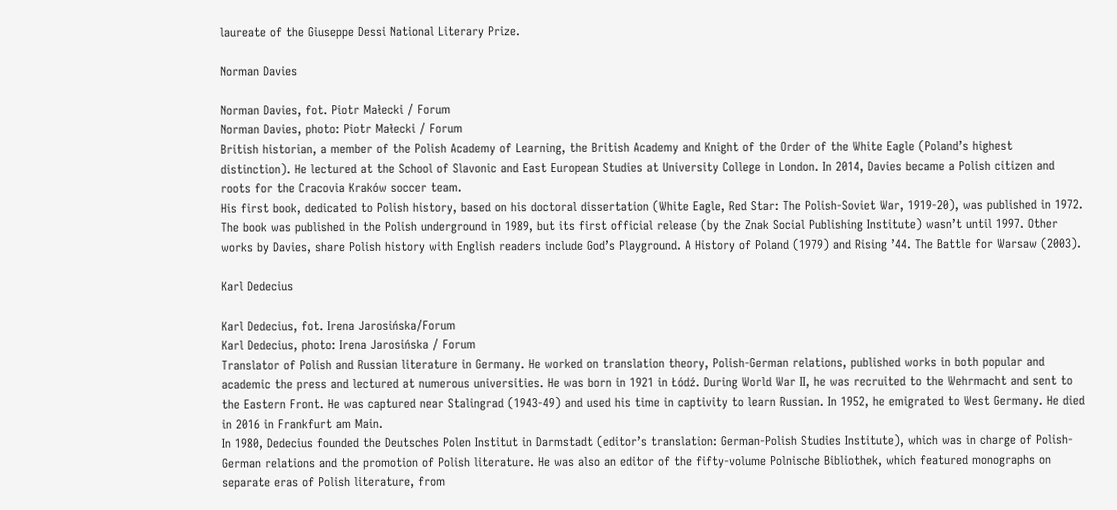laureate of the Giuseppe Dessi National Literary Prize.

Norman Davies

Norman Davies, fot. Piotr Małecki / Forum
Norman Davies, photo: Piotr Małecki / Forum
British historian, a member of the Polish Academy of Learning, the British Academy and Knight of the Order of the White Eagle (Poland’s highest distinction). He lectured at the School of Slavonic and East European Studies at University College in London. In 2014, Davies became a Polish citizen and roots for the Cracovia Kraków soccer team.
His first book, dedicated to Polish history, based on his doctoral dissertation (White Eagle, Red Star: The Polish-Soviet War, 1919-20), was published in 1972. The book was published in the Polish underground in 1989, but its first official release (by the Znak Social Publishing Institute) wasn’t until 1997. Other works by Davies, share Polish history with English readers include God’s Playground. A History of Poland (1979) and Rising ’44. The Battle for Warsaw (2003).

Karl Dedecius

Karl Dedecius, fot. Irena Jarosińska/Forum
Karl Dedecius, photo: Irena Jarosińska / Forum
Translator of Polish and Russian literature in Germany. He worked on translation theory, Polish-German relations, published works in both popular and academic the press and lectured at numerous universities. He was born in 1921 in Łódź. During World War II, he was recruited to the Wehrmacht and sent to the Eastern Front. He was captured near Stalingrad (1943-49) and used his time in captivity to learn Russian. In 1952, he emigrated to West Germany. He died in 2016 in Frankfurt am Main.
In 1980, Dedecius founded the Deutsches Polen Institut in Darmstadt (editor’s translation: German-Polish Studies Institute), which was in charge of Polish-German relations and the promotion of Polish literature. He was also an editor of the fifty-volume Polnische Bibliothek, which featured monographs on separate eras of Polish literature, from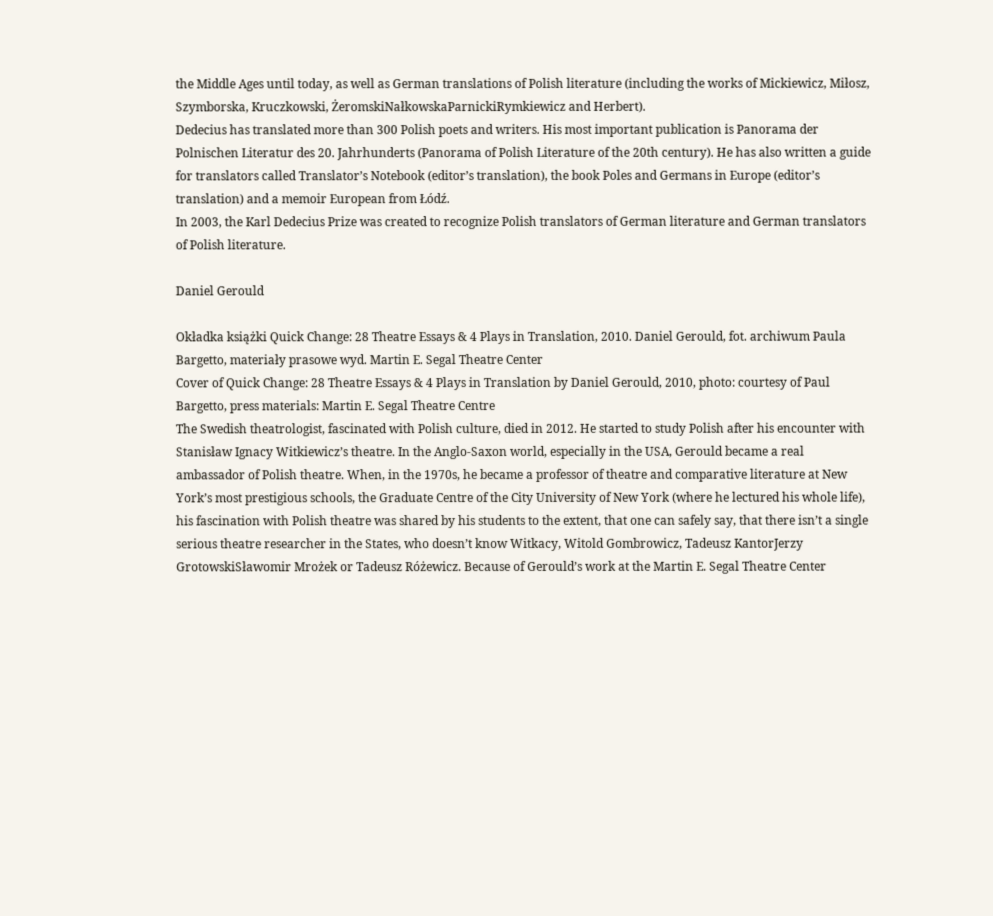the Middle Ages until today, as well as German translations of Polish literature (including the works of Mickiewicz, Miłosz, Szymborska, Kruczkowski, ŻeromskiNałkowskaParnickiRymkiewicz and Herbert).
Dedecius has translated more than 300 Polish poets and writers. His most important publication is Panorama der Polnischen Literatur des 20. Jahrhunderts (Panorama of Polish Literature of the 20th century). He has also written a guide for translators called Translator’s Notebook (editor’s translation), the book Poles and Germans in Europe (editor’s translation) and a memoir European from Łódź.
In 2003, the Karl Dedecius Prize was created to recognize Polish translators of German literature and German translators of Polish literature.

Daniel Gerould

Okładka książki Quick Change: 28 Theatre Essays & 4 Plays in Translation, 2010. Daniel Gerould, fot. archiwum Paula Bargetto, materiały prasowe wyd. Martin E. Segal Theatre Center
Cover of Quick Change: 28 Theatre Essays & 4 Plays in Translation by Daniel Gerould, 2010, photo: courtesy of Paul Bargetto, press materials: Martin E. Segal Theatre Centre
The Swedish theatrologist, fascinated with Polish culture, died in 2012. He started to study Polish after his encounter with Stanisław Ignacy Witkiewicz’s theatre. In the Anglo-Saxon world, especially in the USA, Gerould became a real ambassador of Polish theatre. When, in the 1970s, he became a professor of theatre and comparative literature at New York’s most prestigious schools, the Graduate Centre of the City University of New York (where he lectured his whole life), his fascination with Polish theatre was shared by his students to the extent, that one can safely say, that there isn’t a single serious theatre researcher in the States, who doesn’t know Witkacy, Witold Gombrowicz, Tadeusz KantorJerzy GrotowskiSławomir Mrożek or Tadeusz Różewicz. Because of Gerould’s work at the Martin E. Segal Theatre Center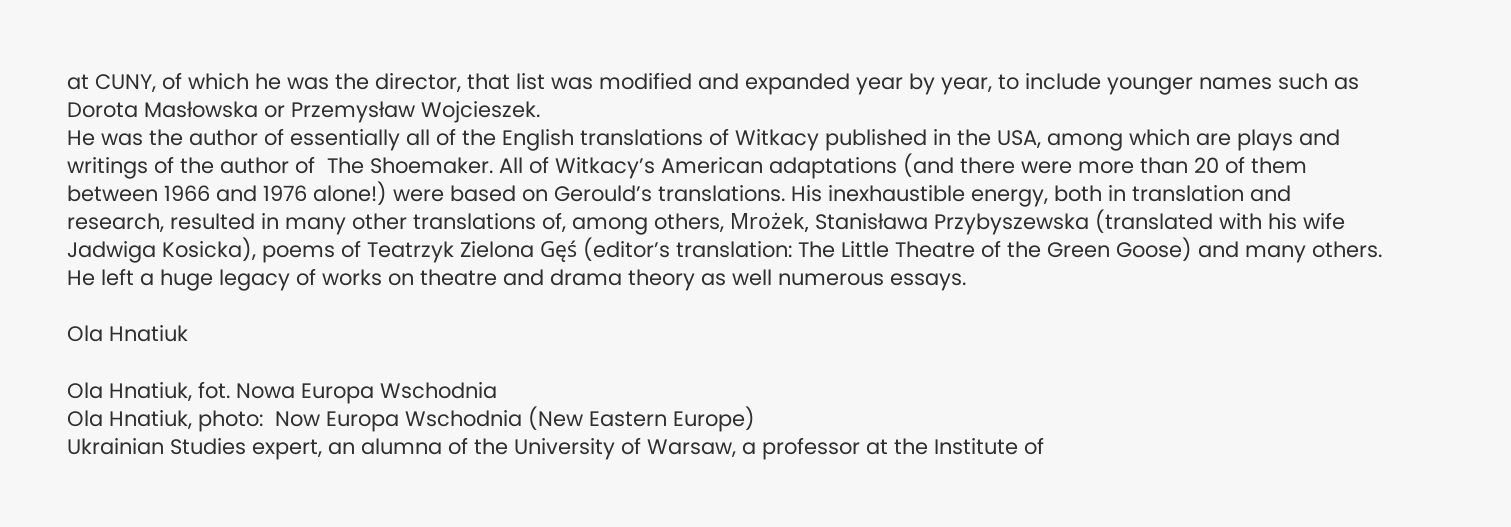at CUNY, of which he was the director, that list was modified and expanded year by year, to include younger names such as Dorota Masłowska or Przemysław Wojcieszek.
He was the author of essentially all of the English translations of Witkacy published in the USA, among which are plays and writings of the author of  The Shoemaker. All of Witkacy’s American adaptations (and there were more than 20 of them between 1966 and 1976 alone!) were based on Gerould’s translations. His inexhaustible energy, both in translation and research, resulted in many other translations of, among others, Mrożek, Stanisława Przybyszewska (translated with his wife Jadwiga Kosicka), poems of Teatrzyk Zielona Gęś (editor’s translation: The Little Theatre of the Green Goose) and many others. He left a huge legacy of works on theatre and drama theory as well numerous essays.

Ola Hnatiuk

Ola Hnatiuk, fot. Nowa Europa Wschodnia
Ola Hnatiuk, photo:  Now Europa Wschodnia (New Eastern Europe)
Ukrainian Studies expert, an alumna of the University of Warsaw, a professor at the Institute of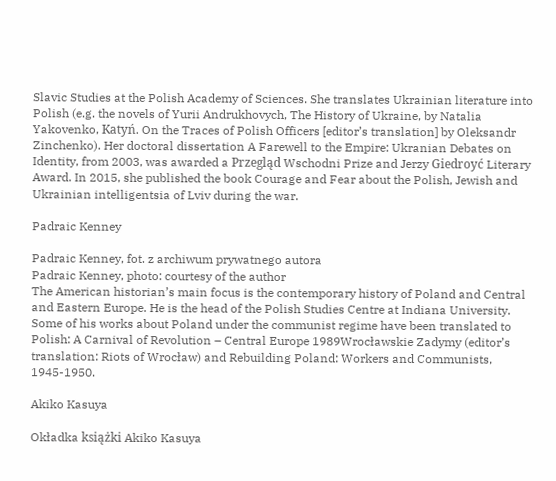Slavic Studies at the Polish Academy of Sciences. She translates Ukrainian literature into Polish (e.g. the novels of Yurii Andrukhovych, The History of Ukraine, by Natalia Yakovenko, Katyń. On the Traces of Polish Officers [editor’s translation] by Oleksandr Zinchenko). Her doctoral dissertation A Farewell to the Empire: Ukranian Debates on Identity, from 2003, was awarded a Przegląd Wschodni Prize and Jerzy Giedroyć Literary Award. In 2015, she published the book Courage and Fear about the Polish, Jewish and Ukrainian intelligentsia of Lviv during the war.

Padraic Kenney

Padraic Kenney, fot. z archiwum prywatnego autora
Padraic Kenney, photo: courtesy of the author
The American historian’s main focus is the contemporary history of Poland and Central and Eastern Europe. He is the head of the Polish Studies Centre at Indiana University. Some of his works about Poland under the communist regime have been translated to Polish: A Carnival of Revolution – Central Europe 1989Wrocławskie Zadymy (editor’s translation: Riots of Wrocław) and Rebuilding Poland: Workers and Communists, 1945-1950.

Akiko Kasuya

Okładka książki Akiko Kasuya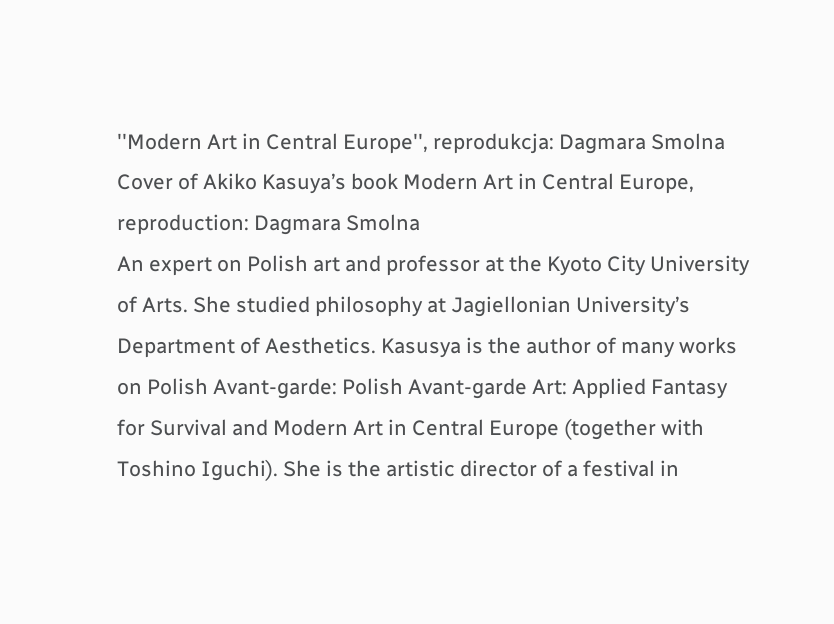''Modern Art in Central Europe'', reprodukcja: Dagmara Smolna
Cover of Akiko Kasuya’s book Modern Art in Central Europe, reproduction: Dagmara Smolna
An expert on Polish art and professor at the Kyoto City University of Arts. She studied philosophy at Jagiellonian University’s Department of Aesthetics. Kasusya is the author of many works on Polish Avant-garde: Polish Avant-garde Art: Applied Fantasy for Survival and Modern Art in Central Europe (together with Toshino Iguchi). She is the artistic director of a festival in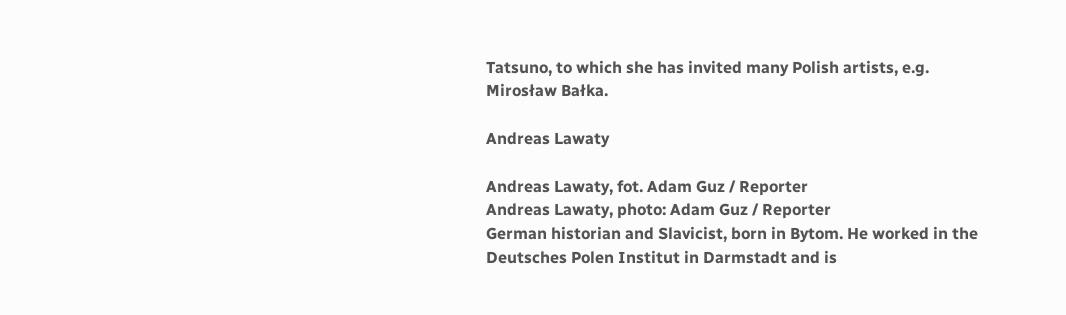Tatsuno, to which she has invited many Polish artists, e.g. Mirosław Bałka.

Andreas Lawaty

Andreas Lawaty, fot. Adam Guz / Reporter
Andreas Lawaty, photo: Adam Guz / Reporter
German historian and Slavicist, born in Bytom. He worked in the Deutsches Polen Institut in Darmstadt and is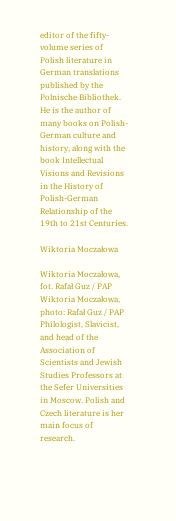editor of the fifty-volume series of Polish literature in German translations published by the Polnische Bibliothek. He is the author of many books on Polish-German culture and history, along with the book Intellectual Visions and Revisions in the History of Polish-German Relationship of the 19th to 21st Centuries.

Wiktoria Moczałowa

Wiktoria Moczałowa, fot. Rafał Guz / PAP
Wiktoria Moczałowa, photo: Rafał Guz / PAP
Philologist, Slavicist, and head of the Association of Scientists and Jewish Studies Professors at the Sefer Universities in Moscow. Polish and Czech literature is her main focus of research.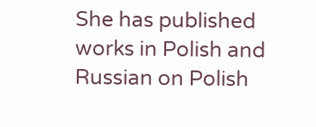She has published works in Polish and Russian on Polish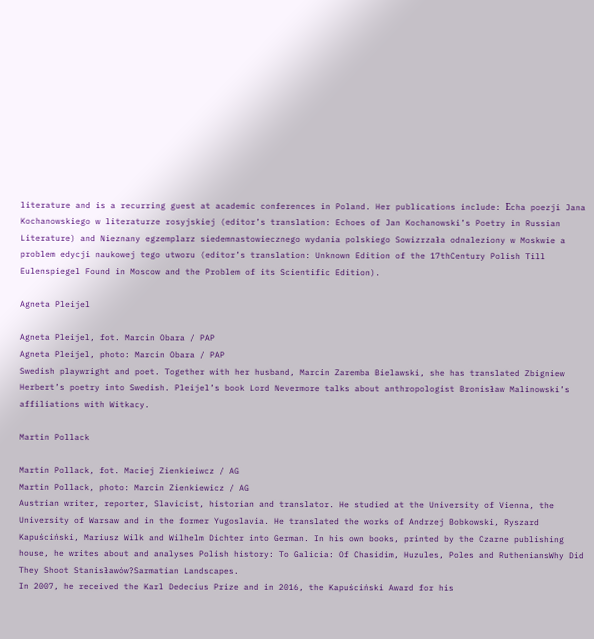literature and is a recurring guest at academic conferences in Poland. Her publications include: Еcha poezji Jana Kochanowskiego w literaturze rosyjskiej (editor’s translation: Echoes of Jan Kochanowski’s Poetry in Russian Literature) and Nieznany egzemplarz siedemnastowiecznego wydania polskiego Sowizrzała odnaleziony w Moskwie a problem edycji naukowej tego utworu (editor’s translation: Unknown Edition of the 17thCentury Polish Till Eulenspiegel Found in Moscow and the Problem of its Scientific Edition).

Agneta Pleijel

Agneta Pleijel, fot. Marcin Obara / PAP
Agneta Pleijel, photo: Marcin Obara / PAP
Swedish playwright and poet. Together with her husband, Marcin Zaremba Bielawski, she has translated Zbigniew Herbert’s poetry into Swedish. Pleijel’s book Lord Nevermore talks about anthropologist Bronisław Malinowski’s affiliations with Witkacy.

Martin Pollack

Martin Pollack, fot. Maciej Zienkieiwcz / AG
Martin Pollack, photo: Marcin Zienkiewicz / AG
Austrian writer, reporter, Slavicist, historian and translator. He studied at the University of Vienna, the University of Warsaw and in the former Yugoslavia. He translated the works of Andrzej Bobkowski, Ryszard Kapuściński, Mariusz Wilk and Wilhelm Dichter into German. In his own books, printed by the Czarne publishing house, he writes about and analyses Polish history: To Galicia: Of Chasidim, Huzules, Poles and RutheniansWhy Did They Shoot Stanisławów?Sarmatian Landscapes.
In 2007, he received the Karl Dedecius Prize and in 2016, the Kapuściński Award for his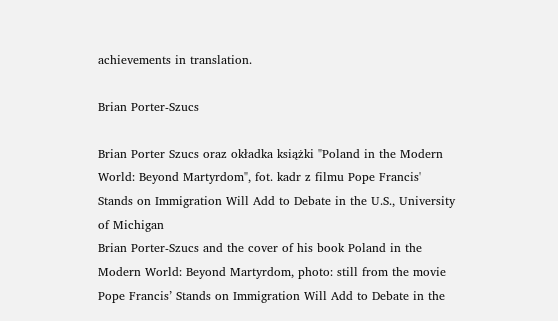achievements in translation.

Brian Porter-Szucs

Brian Porter Szucs oraz okładka książki "Poland in the Modern World: Beyond Martyrdom", fot. kadr z filmu Pope Francis' Stands on Immigration Will Add to Debate in the U.S., University of Michigan
Brian Porter-Szucs and the cover of his book Poland in the Modern World: Beyond Martyrdom, photo: still from the movie Pope Francis’ Stands on Immigration Will Add to Debate in the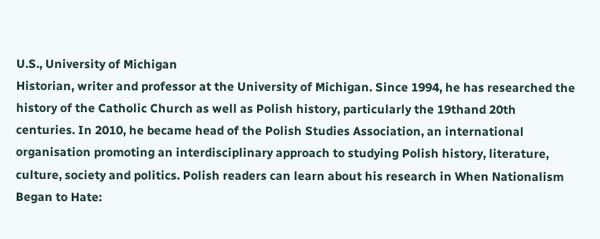U.S., University of Michigan
Historian, writer and professor at the University of Michigan. Since 1994, he has researched the history of the Catholic Church as well as Polish history, particularly the 19thand 20th centuries. In 2010, he became head of the Polish Studies Association, an international organisation promoting an interdisciplinary approach to studying Polish history, literature, culture, society and politics. Polish readers can learn about his research in When Nationalism Began to Hate: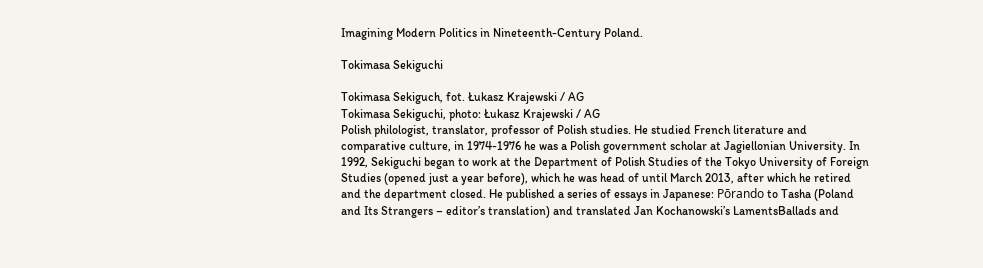Imagining Modern Politics in Nineteenth-Century Poland.

Tokimasa Sekiguchi

Tokimasa Sekiguch, fot. Łukasz Krajewski / AG
Tokimasa Sekiguchi, photo: Łukasz Krajewski / AG
Polish philologist, translator, professor of Polish studies. He studied French literature and comparative culture, in 1974-1976 he was a Polish government scholar at Jagiellonian University. In 1992, Sekiguchi began to work at the Department of Polish Studies of the Tokyo University of Foreign Studies (opened just a year before), which he was head of until March 2013, after which he retired and the department closed. He published a series of essays in Japanese: Pōrando to Tasha (Poland and Its Strangers – editor’s translation) and translated Jan Kochanowski’s LamentsBallads and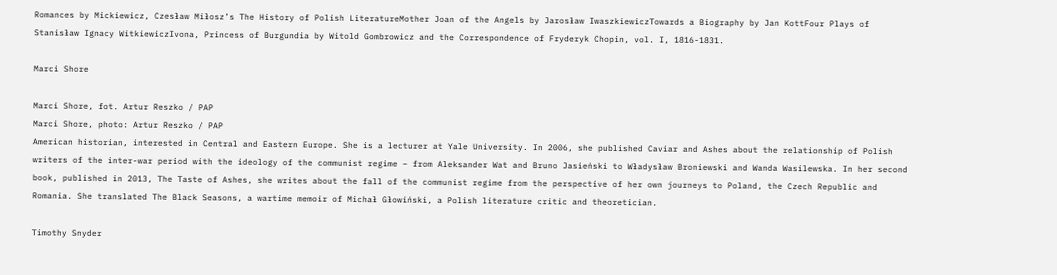Romances by Mickiewicz, Czesław Miłosz’s The History of Polish LiteratureMother Joan of the Angels by Jarosław IwaszkiewiczTowards a Biography by Jan KottFour Plays of Stanisław Ignacy WitkiewiczIvona, Princess of Burgundia by Witold Gombrowicz and the Correspondence of Fryderyk Chopin, vol. I, 1816-1831.

Marci Shore

Marci Shore, fot. Artur Reszko / PAP
Marci Shore, photo: Artur Reszko / PAP
American historian, interested in Central and Eastern Europe. She is a lecturer at Yale University. In 2006, she published Caviar and Ashes about the relationship of Polish writers of the inter-war period with the ideology of the communist regime – from Aleksander Wat and Bruno Jasieński to Władysław Broniewski and Wanda Wasilewska. In her second book, published in 2013, The Taste of Ashes, she writes about the fall of the communist regime from the perspective of her own journeys to Poland, the Czech Republic and Romania. She translated The Black Seasons, a wartime memoir of Michał Głowiński, a Polish literature critic and theoretician.

Timothy Snyder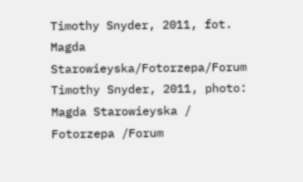Timothy Snyder, 2011, fot. Magda Starowieyska/Fotorzepa/Forum
Timothy Snyder, 2011, photo: Magda Starowieyska / Fotorzepa /Forum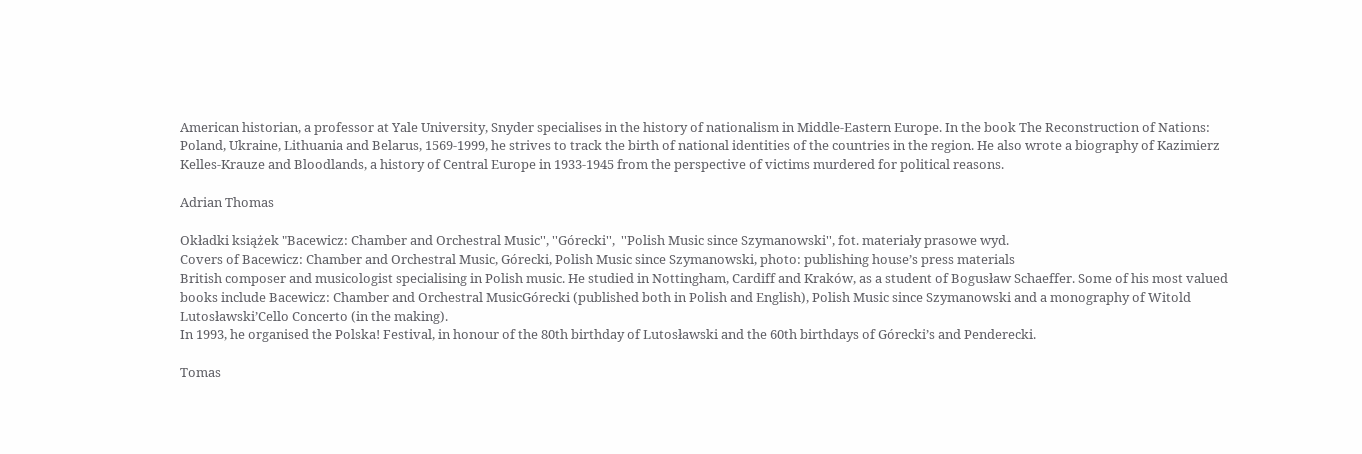American historian, a professor at Yale University, Snyder specialises in the history of nationalism in Middle-Eastern Europe. In the book The Reconstruction of Nations: Poland, Ukraine, Lithuania and Belarus, 1569-1999, he strives to track the birth of national identities of the countries in the region. He also wrote a biography of Kazimierz Kelles-Krauze and Bloodlands, a history of Central Europe in 1933-1945 from the perspective of victims murdered for political reasons.

Adrian Thomas

Okładki książek "Bacewicz: Chamber and Orchestral Music'', ''Górecki'',  ''Polish Music since Szymanowski'', fot. materiały prasowe wyd.
Covers of Bacewicz: Chamber and Orchestral Music, Górecki, Polish Music since Szymanowski, photo: publishing house’s press materials
British composer and musicologist specialising in Polish music. He studied in Nottingham, Cardiff and Kraków, as a student of Bogusław Schaeffer. Some of his most valued books include Bacewicz: Chamber and Orchestral MusicGórecki (published both in Polish and English), Polish Music since Szymanowski and a monography of Witold Lutosławski’Cello Concerto (in the making).
In 1993, he organised the Polska! Festival, in honour of the 80th birthday of Lutosławski and the 60th birthdays of Górecki’s and Penderecki.

Tomas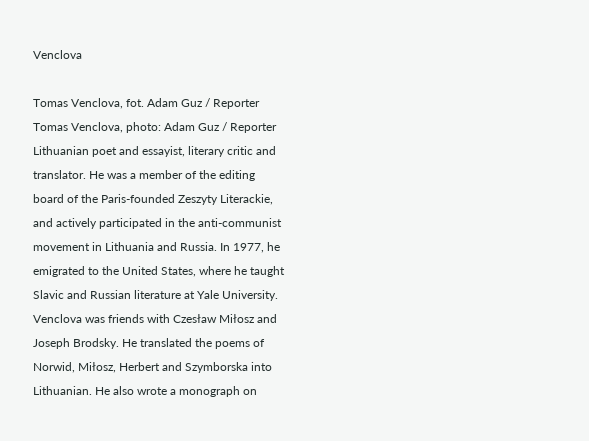Venclova

Tomas Venclova, fot. Adam Guz / Reporter
Tomas Venclova, photo: Adam Guz / Reporter
Lithuanian poet and essayist, literary critic and translator. He was a member of the editing board of the Paris-founded Zeszyty Literackie, and actively participated in the anti-communist movement in Lithuania and Russia. In 1977, he emigrated to the United States, where he taught Slavic and Russian literature at Yale University. Venclova was friends with Czesław Miłosz and Joseph Brodsky. He translated the poems of Norwid, Miłosz, Herbert and Szymborska into Lithuanian. He also wrote a monograph on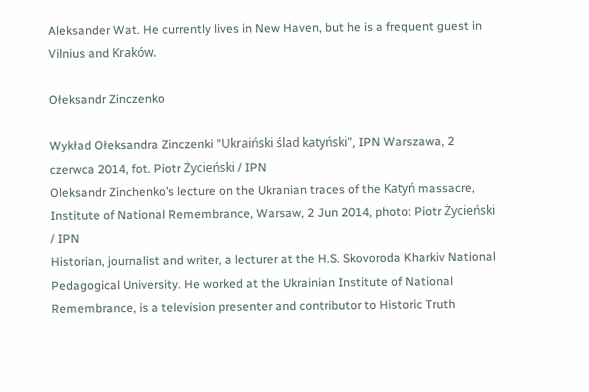Aleksander Wat. He currently lives in New Haven, but he is a frequent guest in Vilnius and Kraków.

Ołeksandr Zinczenko

Wykład Ołeksandra Zinczenki "Ukraiński ślad katyński", IPN Warszawa, 2 czerwca 2014, fot. Piotr Życieński / IPN
Oleksandr Zinchenko’s lecture on the Ukranian traces of the Katyń massacre, Institute of National Remembrance, Warsaw, 2 Jun 2014, photo: Piotr Życieński / IPN
Historian, journalist and writer, a lecturer at the H.S. Skovoroda Kharkiv National Pedagogical University. He worked at the Ukrainian Institute of National Remembrance, is a television presenter and contributor to Historic Truth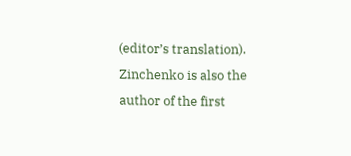(editor’s translation). Zinchenko is also the author of the first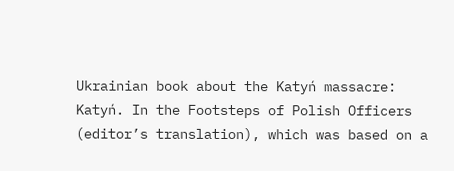Ukrainian book about the Katyń massacre: Katyń. In the Footsteps of Polish Officers (editor’s translation), which was based on a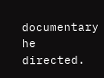documentary he directed.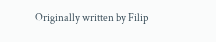Originally written by Filip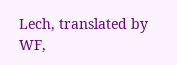Lech, translated by WF,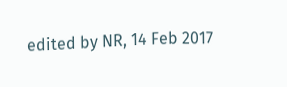edited by NR, 14 Feb 2017